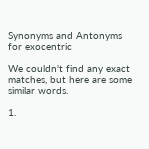Synonyms and Antonyms for exocentric

We couldn't find any exact matches, but here are some similar words.

1.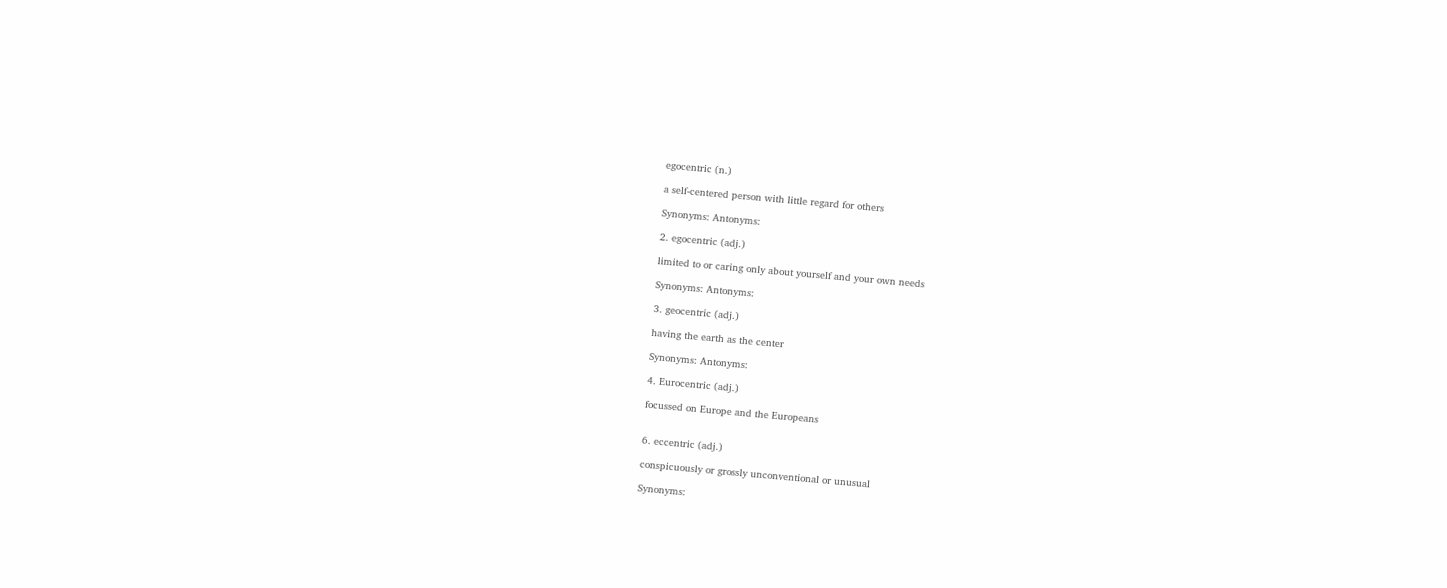egocentric (n.)

a self-centered person with little regard for others

Synonyms: Antonyms:

2. egocentric (adj.)

limited to or caring only about yourself and your own needs

Synonyms: Antonyms:

3. geocentric (adj.)

having the earth as the center

Synonyms: Antonyms:

4. Eurocentric (adj.)

focussed on Europe and the Europeans


6. eccentric (adj.)

conspicuously or grossly unconventional or unusual

Synonyms: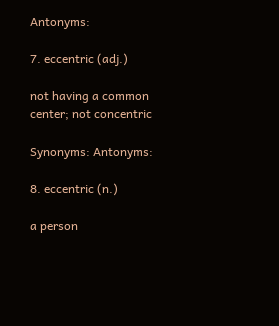Antonyms:

7. eccentric (adj.)

not having a common center; not concentric

Synonyms: Antonyms:

8. eccentric (n.)

a person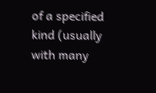of a specified kind (usually with many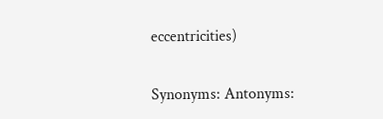eccentricities)

Synonyms: Antonyms: